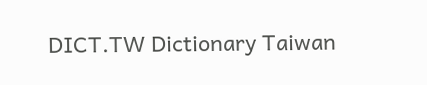DICT.TW Dictionary Taiwan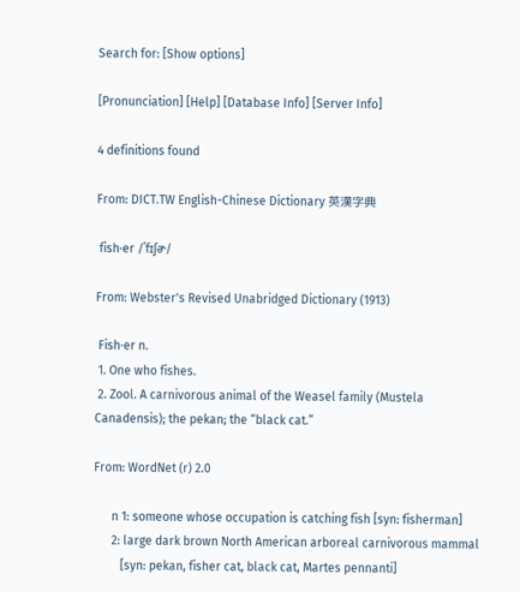Search for: [Show options]

[Pronunciation] [Help] [Database Info] [Server Info]

4 definitions found

From: DICT.TW English-Chinese Dictionary 英漢字典

 fish·er /ˈfɪʃɚ/

From: Webster's Revised Unabridged Dictionary (1913)

 Fish·er n.
 1. One who fishes.
 2. Zool. A carnivorous animal of the Weasel family (Mustela Canadensis); the pekan; the “black cat.”

From: WordNet (r) 2.0

      n 1: someone whose occupation is catching fish [syn: fisherman]
      2: large dark brown North American arboreal carnivorous mammal
         [syn: pekan, fisher cat, black cat, Martes pennanti]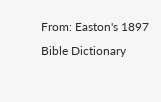From: Easton's 1897 Bible Dictionary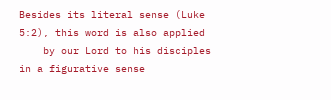Besides its literal sense (Luke 5:2), this word is also applied
    by our Lord to his disciples in a figurative sense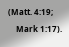(Matt. 4:19;
    Mark 1:17).